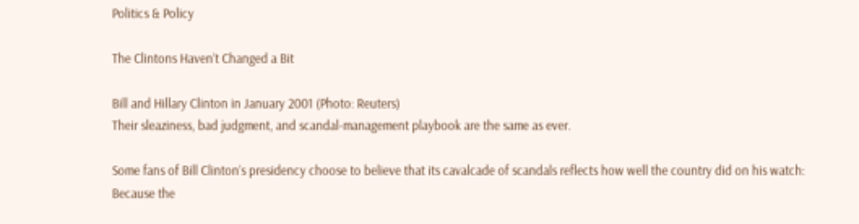Politics & Policy

The Clintons Haven’t Changed a Bit

Bill and Hillary Clinton in January 2001 (Photo: Reuters)
Their sleaziness, bad judgment, and scandal-management playbook are the same as ever.

Some fans of Bill Clinton’s presidency choose to believe that its cavalcade of scandals reflects how well the country did on his watch: Because the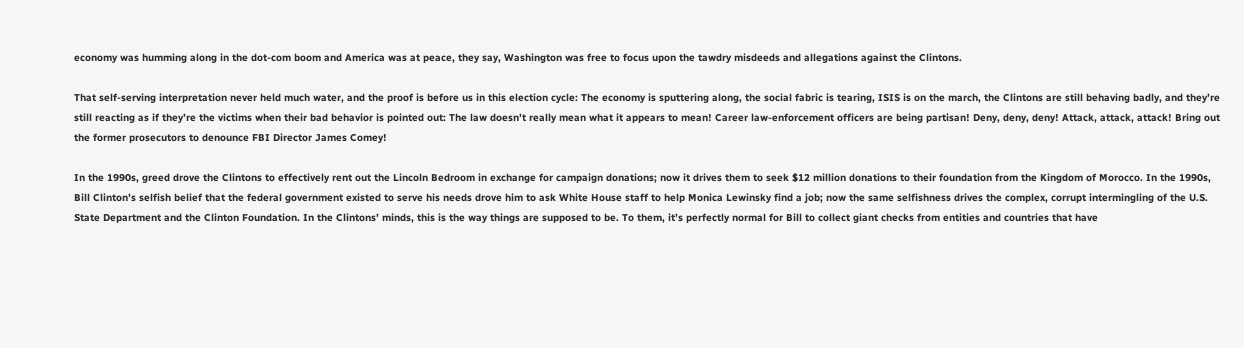economy was humming along in the dot-com boom and America was at peace, they say, Washington was free to focus upon the tawdry misdeeds and allegations against the Clintons.

That self-serving interpretation never held much water, and the proof is before us in this election cycle: The economy is sputtering along, the social fabric is tearing, ISIS is on the march, the Clintons are still behaving badly, and they’re still reacting as if they’re the victims when their bad behavior is pointed out: The law doesn’t really mean what it appears to mean! Career law-enforcement officers are being partisan! Deny, deny, deny! Attack, attack, attack! Bring out the former prosecutors to denounce FBI Director James Comey!

In the 1990s, greed drove the Clintons to effectively rent out the Lincoln Bedroom in exchange for campaign donations; now it drives them to seek $12 million donations to their foundation from the Kingdom of Morocco. In the 1990s, Bill Clinton’s selfish belief that the federal government existed to serve his needs drove him to ask White House staff to help Monica Lewinsky find a job; now the same selfishness drives the complex, corrupt intermingling of the U.S. State Department and the Clinton Foundation. In the Clintons’ minds, this is the way things are supposed to be. To them, it’s perfectly normal for Bill to collect giant checks from entities and countries that have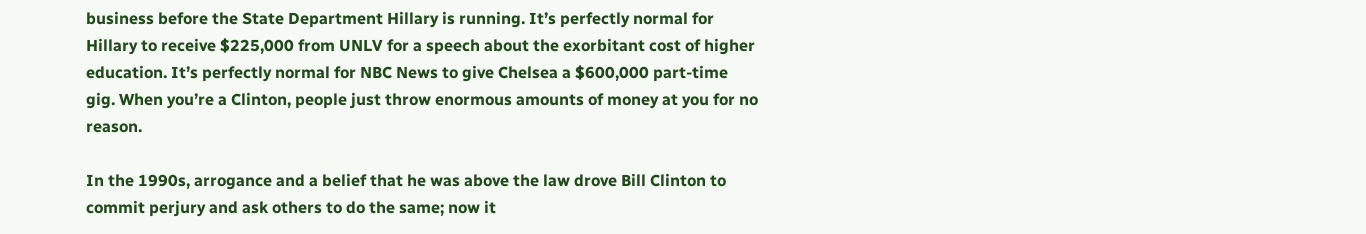business before the State Department Hillary is running. It’s perfectly normal for Hillary to receive $225,000 from UNLV for a speech about the exorbitant cost of higher education. It’s perfectly normal for NBC News to give Chelsea a $600,000 part-time gig. When you’re a Clinton, people just throw enormous amounts of money at you for no reason.

In the 1990s, arrogance and a belief that he was above the law drove Bill Clinton to commit perjury and ask others to do the same; now it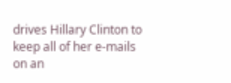drives Hillary Clinton to keep all of her e-mails on an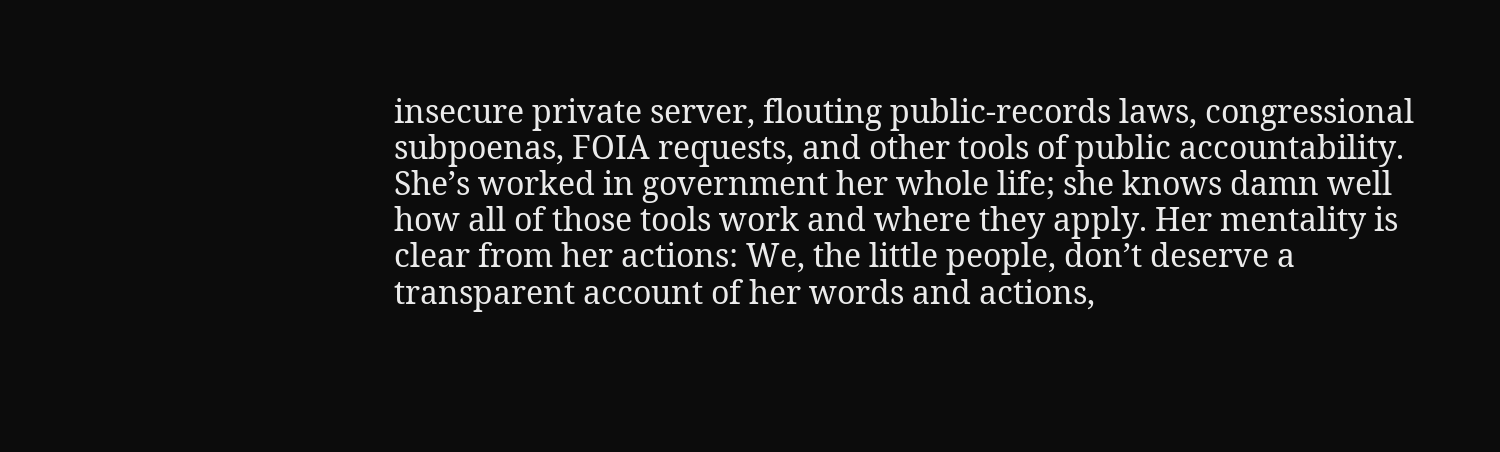insecure private server, flouting public-records laws, congressional subpoenas, FOIA requests, and other tools of public accountability. She’s worked in government her whole life; she knows damn well how all of those tools work and where they apply. Her mentality is clear from her actions: We, the little people, don’t deserve a transparent account of her words and actions,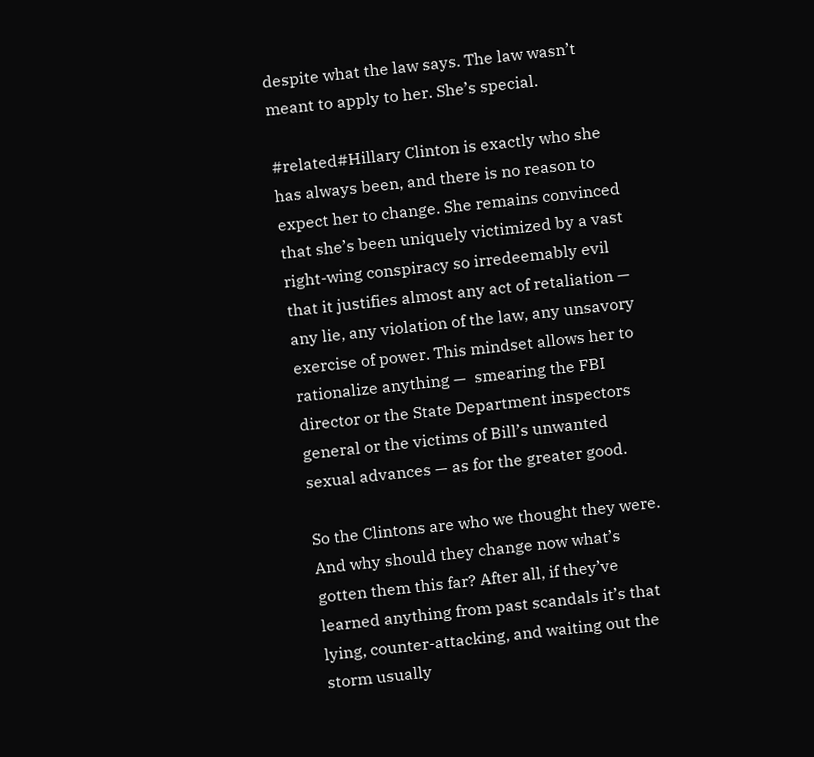despite what the law says. The law wasn’t meant to apply to her. She’s special.

#related#Hillary Clinton is exactly who she has always been, and there is no reason to expect her to change. She remains convinced that she’s been uniquely victimized by a vast right-wing conspiracy so irredeemably evil that it justifies almost any act of retaliation — any lie, any violation of the law, any unsavory exercise of power. This mindset allows her to rationalize anything —  smearing the FBI director or the State Department inspectors general or the victims of Bill’s unwanted sexual advances — as for the greater good.

So the Clintons are who we thought they were. And why should they change now what’s gotten them this far? After all, if they’ve learned anything from past scandals it’s that lying, counter-attacking, and waiting out the storm usually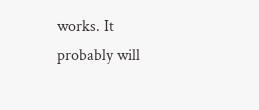works. It probably will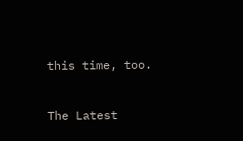this time, too.


The Latest